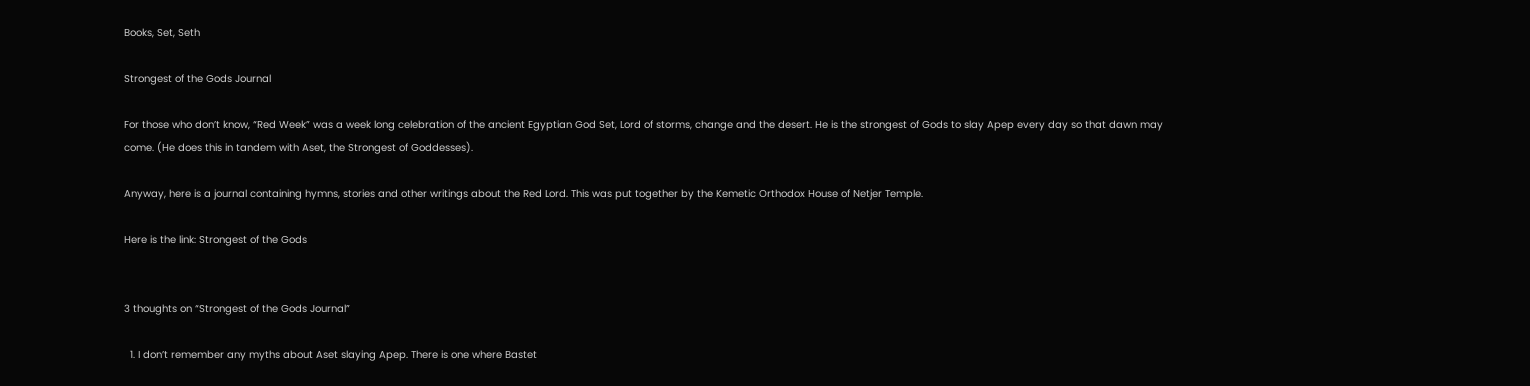Books, Set, Seth

Strongest of the Gods Journal

For those who don’t know, “Red Week” was a week long celebration of the ancient Egyptian God Set, Lord of storms, change and the desert. He is the strongest of Gods to slay Apep every day so that dawn may come. (He does this in tandem with Aset, the Strongest of Goddesses).

Anyway, here is a journal containing hymns, stories and other writings about the Red Lord. This was put together by the Kemetic Orthodox House of Netjer Temple.

Here is the link: Strongest of the Gods


3 thoughts on “Strongest of the Gods Journal”

  1. I don’t remember any myths about Aset slaying Apep. There is one where Bastet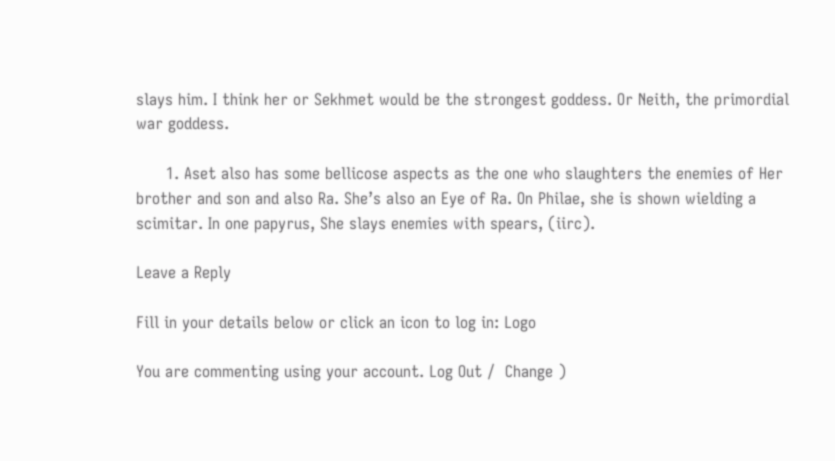slays him. I think her or Sekhmet would be the strongest goddess. Or Neith, the primordial war goddess.

      1. Aset also has some bellicose aspects as the one who slaughters the enemies of Her brother and son and also Ra. She’s also an Eye of Ra. On Philae, she is shown wielding a scimitar. In one papyrus, She slays enemies with spears, (iirc).

Leave a Reply

Fill in your details below or click an icon to log in: Logo

You are commenting using your account. Log Out /  Change )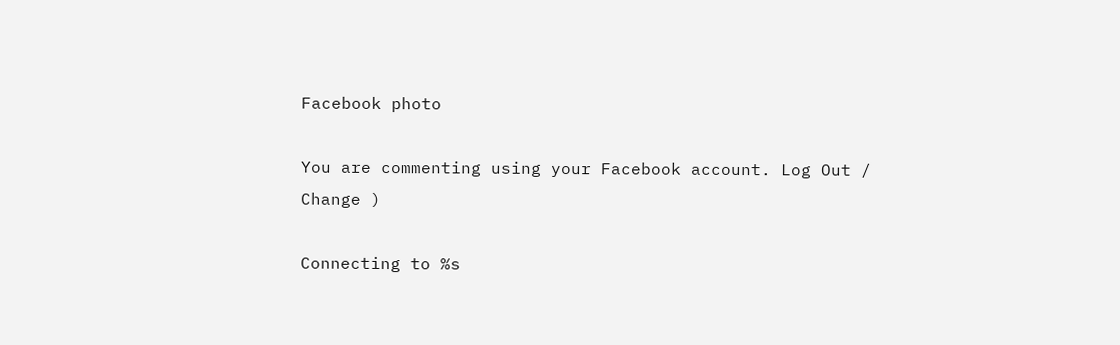Facebook photo

You are commenting using your Facebook account. Log Out /  Change )

Connecting to %s